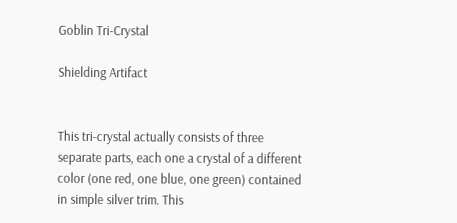Goblin Tri-Crystal

Shielding Artifact


This tri-crystal actually consists of three separate parts, each one a crystal of a different color (one red, one blue, one green) contained in simple silver trim. This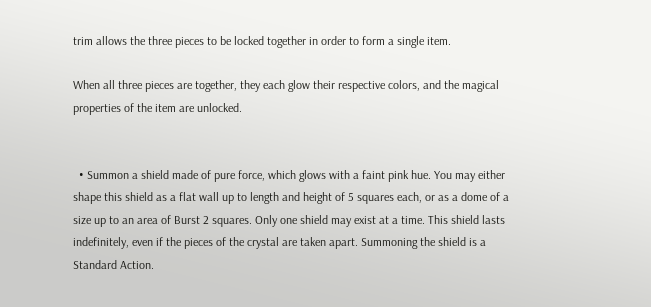trim allows the three pieces to be locked together in order to form a single item.

When all three pieces are together, they each glow their respective colors, and the magical properties of the item are unlocked.


  • Summon a shield made of pure force, which glows with a faint pink hue. You may either shape this shield as a flat wall up to length and height of 5 squares each, or as a dome of a size up to an area of Burst 2 squares. Only one shield may exist at a time. This shield lasts indefinitely, even if the pieces of the crystal are taken apart. Summoning the shield is a Standard Action.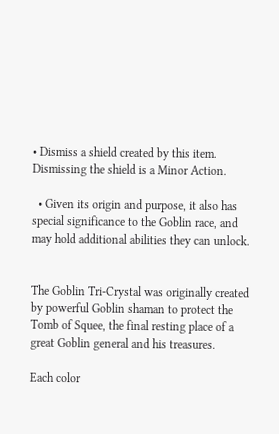• Dismiss a shield created by this item. Dismissing the shield is a Minor Action.

  • Given its origin and purpose, it also has special significance to the Goblin race, and may hold additional abilities they can unlock.


The Goblin Tri-Crystal was originally created by powerful Goblin shaman to protect the Tomb of Squee, the final resting place of a great Goblin general and his treasures.

Each color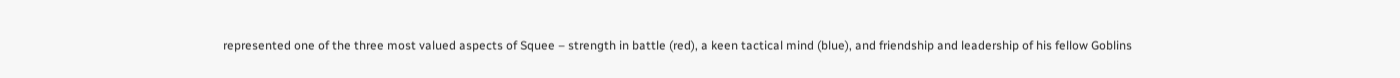represented one of the three most valued aspects of Squee – strength in battle (red), a keen tactical mind (blue), and friendship and leadership of his fellow Goblins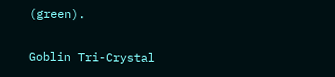(green).

Goblin Tri-Crystal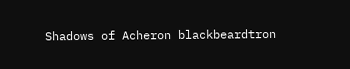Shadows of Acheron blackbeardtron